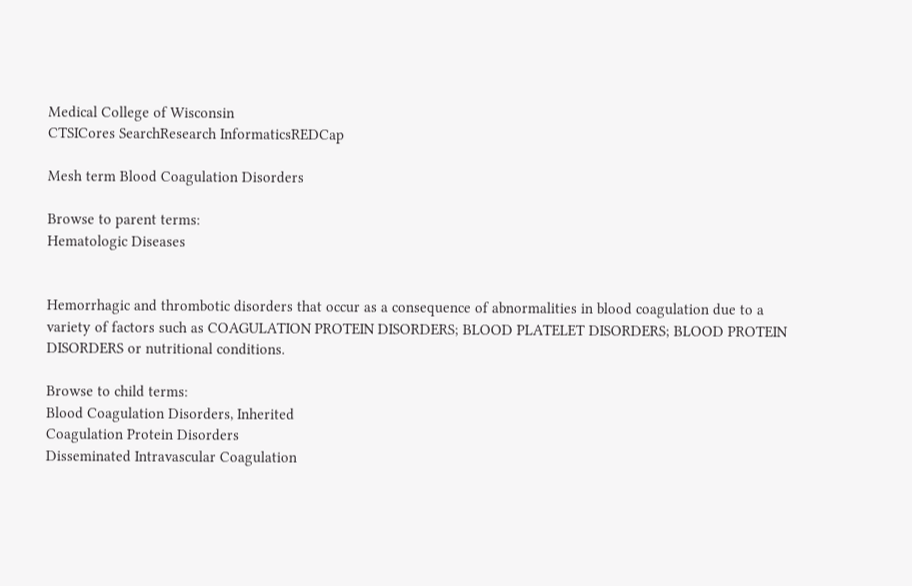Medical College of Wisconsin
CTSICores SearchResearch InformaticsREDCap

Mesh term Blood Coagulation Disorders

Browse to parent terms:
Hematologic Diseases


Hemorrhagic and thrombotic disorders that occur as a consequence of abnormalities in blood coagulation due to a variety of factors such as COAGULATION PROTEIN DISORDERS; BLOOD PLATELET DISORDERS; BLOOD PROTEIN DISORDERS or nutritional conditions.

Browse to child terms:
Blood Coagulation Disorders, Inherited
Coagulation Protein Disorders
Disseminated Intravascular Coagulation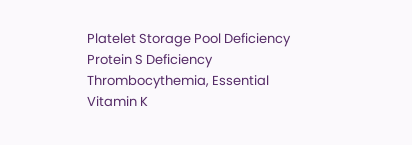Platelet Storage Pool Deficiency
Protein S Deficiency
Thrombocythemia, Essential
Vitamin K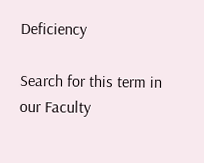Deficiency

Search for this term in our Faculty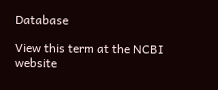Database

View this term at the NCBI website